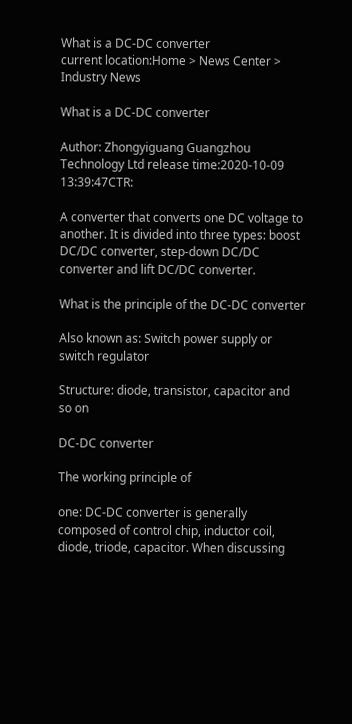What is a DC-DC converter
current location:Home > News Center > Industry News

What is a DC-DC converter

Author: Zhongyiguang Guangzhou Technology Ltd release time:2020-10-09 13:39:47CTR:

A converter that converts one DC voltage to another. It is divided into three types: boost DC/DC converter, step-down DC/DC converter and lift DC/DC converter.

What is the principle of the DC-DC converter

Also known as: Switch power supply or switch regulator

Structure: diode, transistor, capacitor and so on

DC-DC converter

The working principle of

one: DC-DC converter is generally composed of control chip, inductor coil, diode, triode, capacitor. When discussing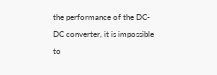the performance of the DC-DC converter, it is impossible to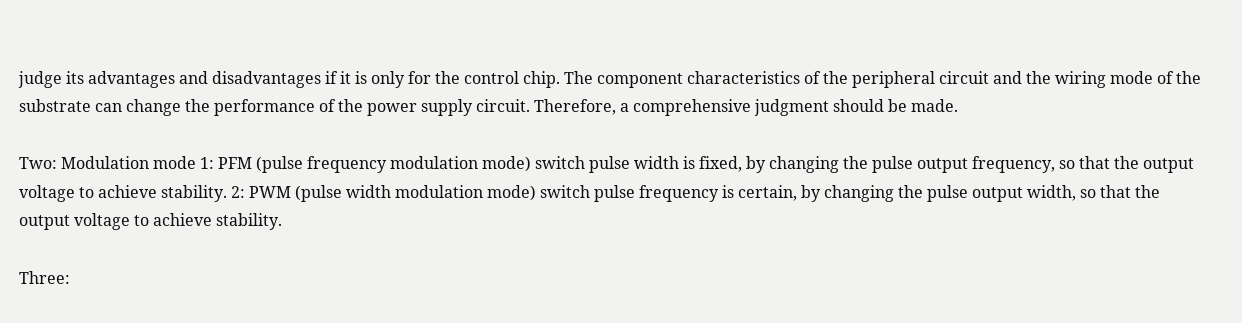judge its advantages and disadvantages if it is only for the control chip. The component characteristics of the peripheral circuit and the wiring mode of the substrate can change the performance of the power supply circuit. Therefore, a comprehensive judgment should be made.

Two: Modulation mode 1: PFM (pulse frequency modulation mode) switch pulse width is fixed, by changing the pulse output frequency, so that the output voltage to achieve stability. 2: PWM (pulse width modulation mode) switch pulse frequency is certain, by changing the pulse output width, so that the output voltage to achieve stability.

Three: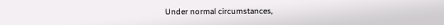Under normal circumstances,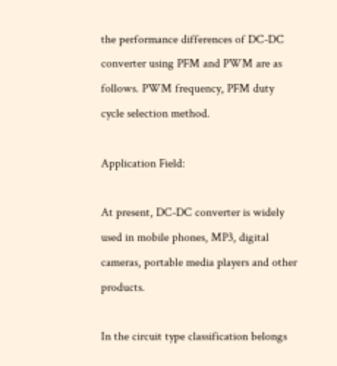the performance differences of DC-DC converter using PFM and PWM are as follows. PWM frequency, PFM duty cycle selection method.

Application Field:

At present, DC-DC converter is widely used in mobile phones, MP3, digital cameras, portable media players and other products.

In the circuit type classification belongs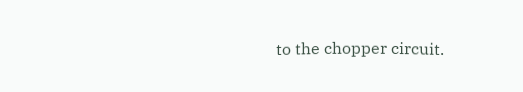to the chopper circuit.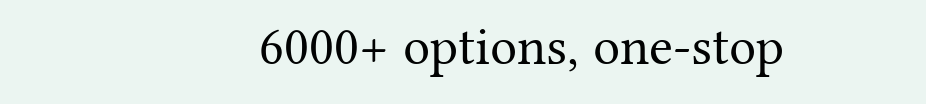6000+ options, one-stop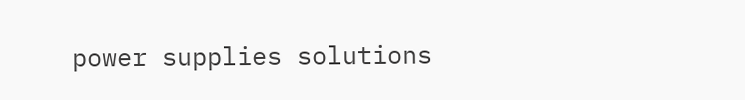power supplies solutions